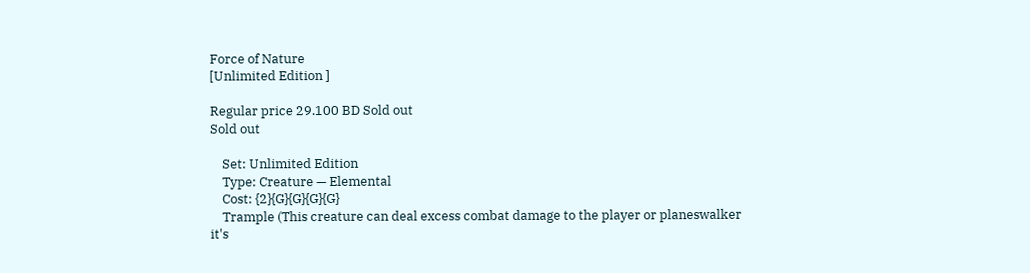Force of Nature
[Unlimited Edition ]

Regular price 29.100 BD Sold out
Sold out

    Set: Unlimited Edition
    Type: Creature — Elemental
    Cost: {2}{G}{G}{G}{G}
    Trample (This creature can deal excess combat damage to the player or planeswalker it's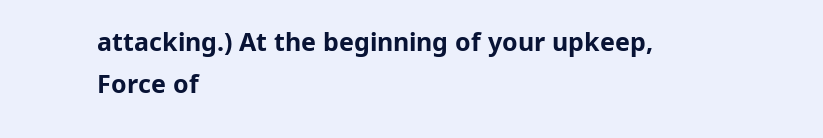attacking.) At the beginning of your upkeep, Force of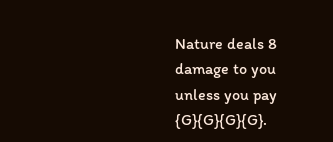Nature deals 8 damage to you unless you pay {G}{G}{G}{G}.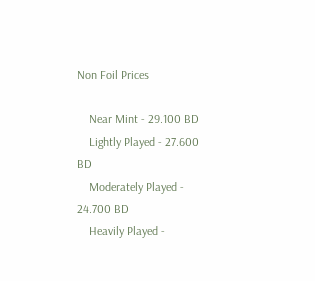Non Foil Prices

    Near Mint - 29.100 BD
    Lightly Played - 27.600 BD
    Moderately Played - 24.700 BD
    Heavily Played -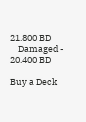21.800 BD
    Damaged - 20.400 BD

Buy a Deck